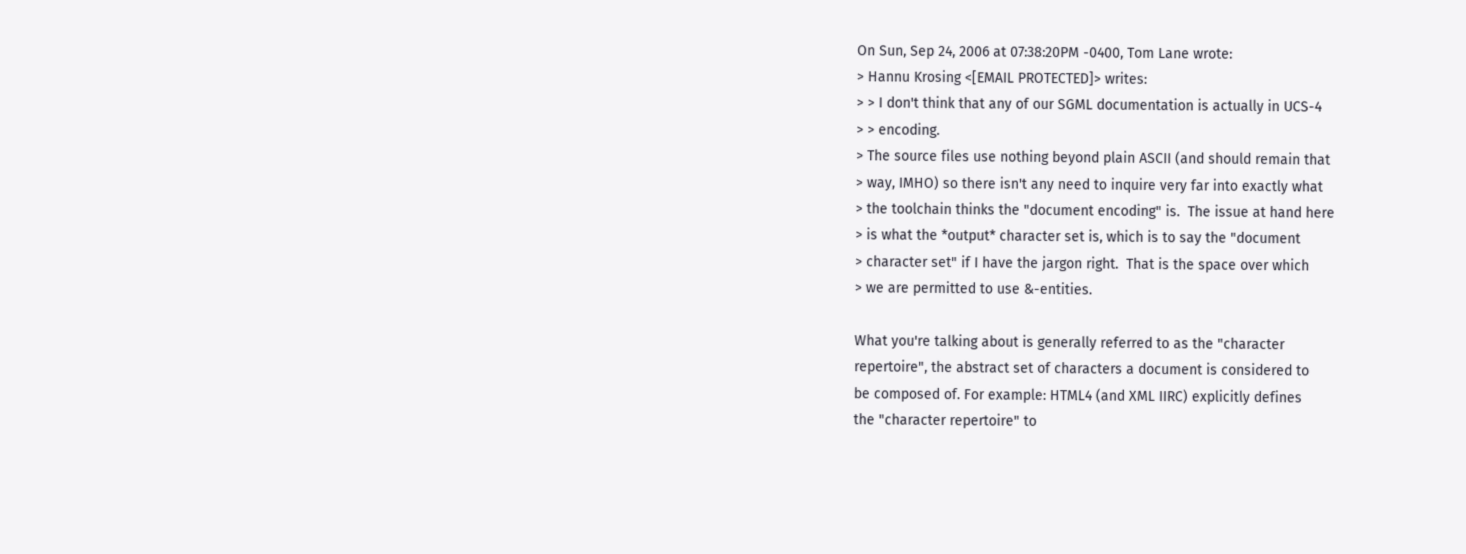On Sun, Sep 24, 2006 at 07:38:20PM -0400, Tom Lane wrote:
> Hannu Krosing <[EMAIL PROTECTED]> writes:
> > I don't think that any of our SGML documentation is actually in UCS-4
> > encoding.
> The source files use nothing beyond plain ASCII (and should remain that
> way, IMHO) so there isn't any need to inquire very far into exactly what
> the toolchain thinks the "document encoding" is.  The issue at hand here
> is what the *output* character set is, which is to say the "document
> character set" if I have the jargon right.  That is the space over which
> we are permitted to use &-entities.

What you're talking about is generally referred to as the "character
repertoire", the abstract set of characters a document is considered to
be composed of. For example: HTML4 (and XML IIRC) explicitly defines
the "character repertoire" to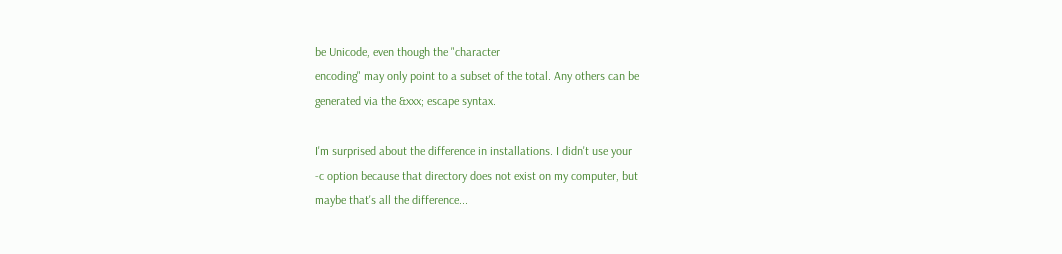be Unicode, even though the "character
encoding" may only point to a subset of the total. Any others can be
generated via the &xxx; escape syntax.

I'm surprised about the difference in installations. I didn't use your
-c option because that directory does not exist on my computer, but
maybe that's all the difference...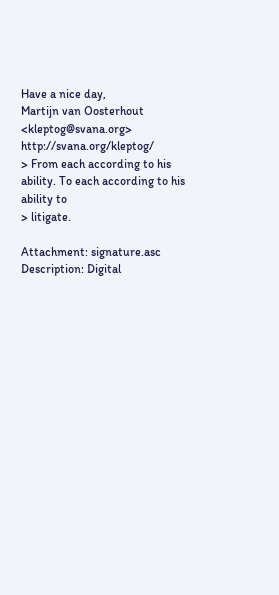Have a nice day,
Martijn van Oosterhout   <kleptog@svana.org>   http://svana.org/kleptog/
> From each according to his ability. To each according to his ability to
> litigate.

Attachment: signature.asc
Description: Digital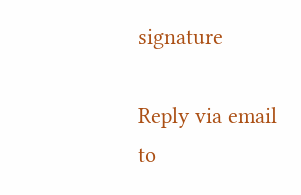signature

Reply via email to